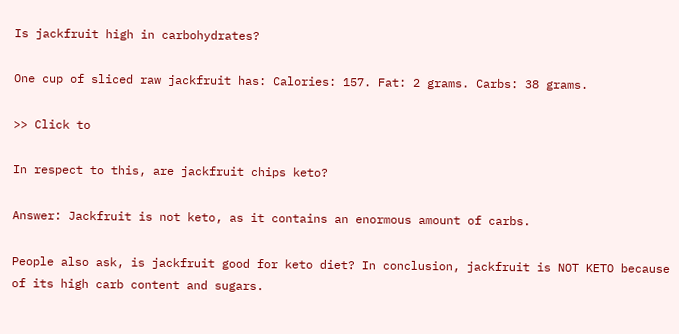Is jackfruit high in carbohydrates?

One cup of sliced raw jackfruit has: Calories: 157. Fat: 2 grams. Carbs: 38 grams.

>> Click to

In respect to this, are jackfruit chips keto?

Answer: Jackfruit is not keto, as it contains an enormous amount of carbs.

People also ask, is jackfruit good for keto diet? In conclusion, jackfruit is NOT KETO because of its high carb content and sugars.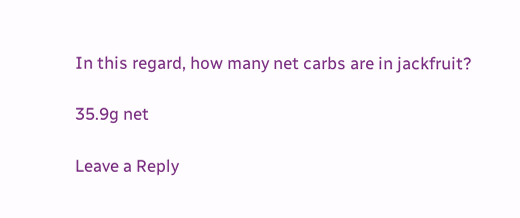In this regard, how many net carbs are in jackfruit?

35.9g net

Leave a Reply